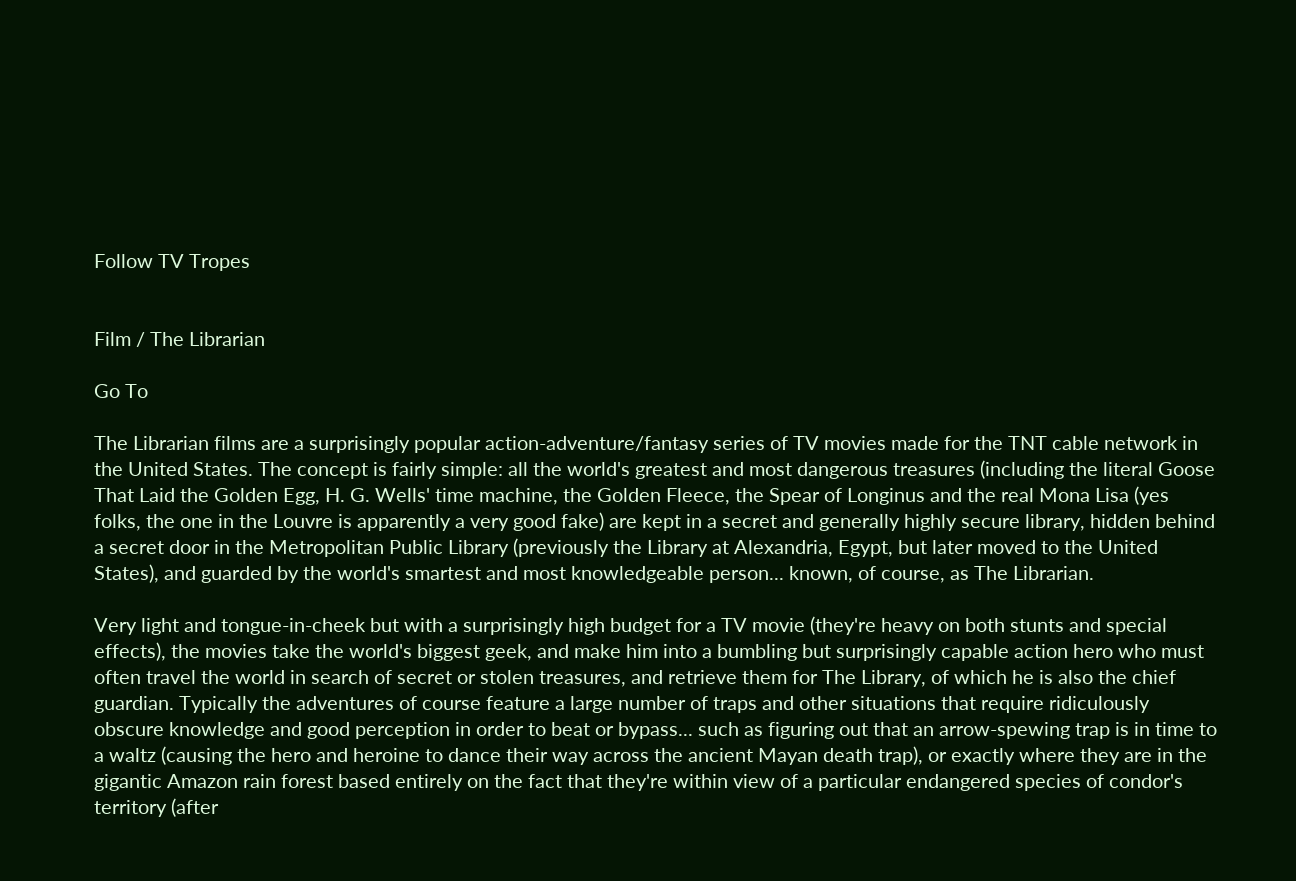Follow TV Tropes


Film / The Librarian

Go To

The Librarian films are a surprisingly popular action-adventure/fantasy series of TV movies made for the TNT cable network in the United States. The concept is fairly simple: all the world's greatest and most dangerous treasures (including the literal Goose That Laid the Golden Egg, H. G. Wells' time machine, the Golden Fleece, the Spear of Longinus and the real Mona Lisa (yes folks, the one in the Louvre is apparently a very good fake) are kept in a secret and generally highly secure library, hidden behind a secret door in the Metropolitan Public Library (previously the Library at Alexandria, Egypt, but later moved to the United States), and guarded by the world's smartest and most knowledgeable person... known, of course, as The Librarian.

Very light and tongue-in-cheek but with a surprisingly high budget for a TV movie (they're heavy on both stunts and special effects), the movies take the world's biggest geek, and make him into a bumbling but surprisingly capable action hero who must often travel the world in search of secret or stolen treasures, and retrieve them for The Library, of which he is also the chief guardian. Typically the adventures of course feature a large number of traps and other situations that require ridiculously obscure knowledge and good perception in order to beat or bypass... such as figuring out that an arrow-spewing trap is in time to a waltz (causing the hero and heroine to dance their way across the ancient Mayan death trap), or exactly where they are in the gigantic Amazon rain forest based entirely on the fact that they're within view of a particular endangered species of condor's territory (after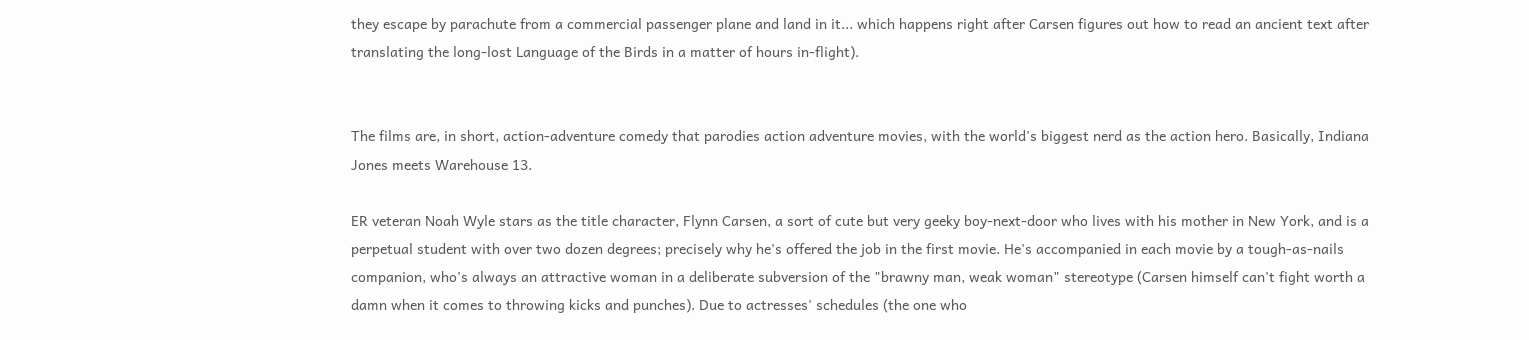they escape by parachute from a commercial passenger plane and land in it... which happens right after Carsen figures out how to read an ancient text after translating the long-lost Language of the Birds in a matter of hours in-flight).


The films are, in short, action-adventure comedy that parodies action adventure movies, with the world's biggest nerd as the action hero. Basically, Indiana Jones meets Warehouse 13.

ER veteran Noah Wyle stars as the title character, Flynn Carsen, a sort of cute but very geeky boy-next-door who lives with his mother in New York, and is a perpetual student with over two dozen degrees; precisely why he's offered the job in the first movie. He's accompanied in each movie by a tough-as-nails companion, who's always an attractive woman in a deliberate subversion of the "brawny man, weak woman" stereotype (Carsen himself can't fight worth a damn when it comes to throwing kicks and punches). Due to actresses' schedules (the one who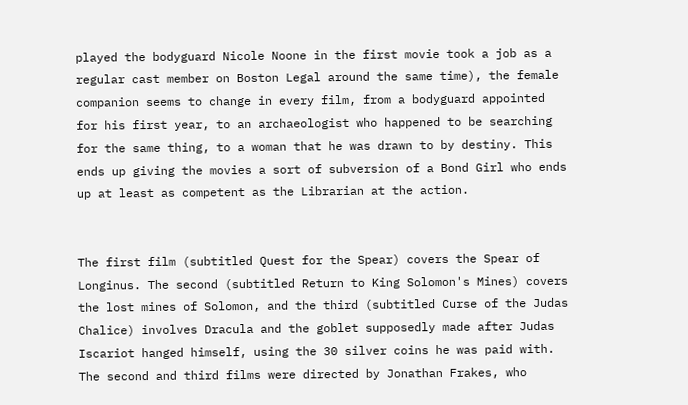played the bodyguard Nicole Noone in the first movie took a job as a regular cast member on Boston Legal around the same time), the female companion seems to change in every film, from a bodyguard appointed for his first year, to an archaeologist who happened to be searching for the same thing, to a woman that he was drawn to by destiny. This ends up giving the movies a sort of subversion of a Bond Girl who ends up at least as competent as the Librarian at the action.


The first film (subtitled Quest for the Spear) covers the Spear of Longinus. The second (subtitled Return to King Solomon's Mines) covers the lost mines of Solomon, and the third (subtitled Curse of the Judas Chalice) involves Dracula and the goblet supposedly made after Judas Iscariot hanged himself, using the 30 silver coins he was paid with. The second and third films were directed by Jonathan Frakes, who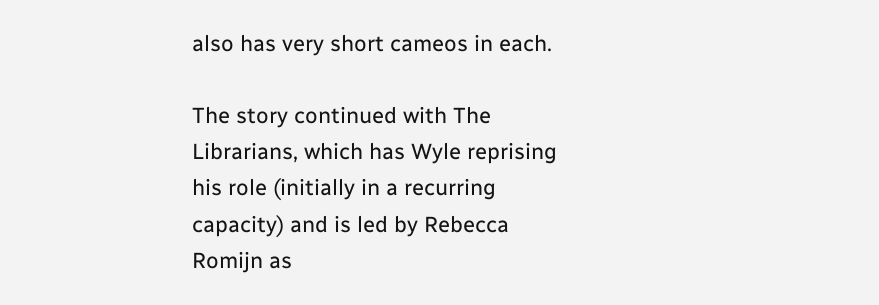also has very short cameos in each.

The story continued with The Librarians, which has Wyle reprising his role (initially in a recurring capacity) and is led by Rebecca Romijn as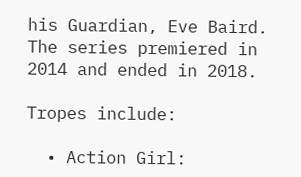his Guardian, Eve Baird. The series premiered in 2014 and ended in 2018.

Tropes include:

  • Action Girl: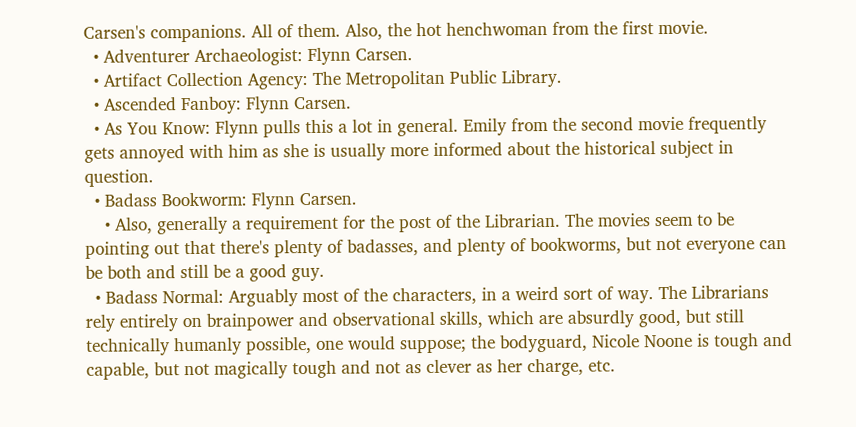Carsen's companions. All of them. Also, the hot henchwoman from the first movie.
  • Adventurer Archaeologist: Flynn Carsen.
  • Artifact Collection Agency: The Metropolitan Public Library.
  • Ascended Fanboy: Flynn Carsen.
  • As You Know: Flynn pulls this a lot in general. Emily from the second movie frequently gets annoyed with him as she is usually more informed about the historical subject in question.
  • Badass Bookworm: Flynn Carsen.
    • Also, generally a requirement for the post of the Librarian. The movies seem to be pointing out that there's plenty of badasses, and plenty of bookworms, but not everyone can be both and still be a good guy.
  • Badass Normal: Arguably most of the characters, in a weird sort of way. The Librarians rely entirely on brainpower and observational skills, which are absurdly good, but still technically humanly possible, one would suppose; the bodyguard, Nicole Noone is tough and capable, but not magically tough and not as clever as her charge, etc.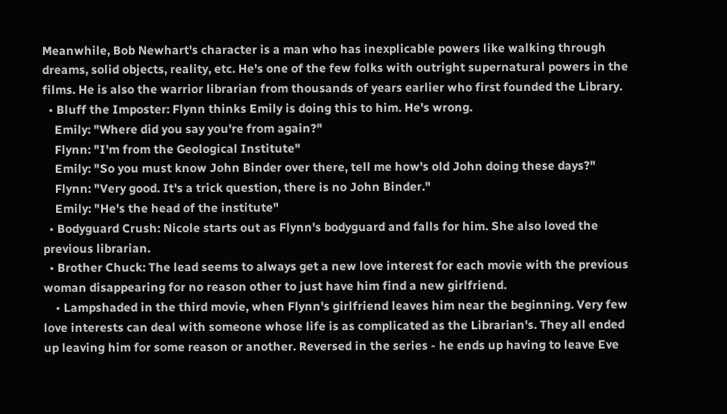Meanwhile, Bob Newhart's character is a man who has inexplicable powers like walking through dreams, solid objects, reality, etc. He's one of the few folks with outright supernatural powers in the films. He is also the warrior librarian from thousands of years earlier who first founded the Library.
  • Bluff the Imposter: Flynn thinks Emily is doing this to him. He's wrong.
    Emily: "Where did you say you're from again?"
    Flynn: "I'm from the Geological Institute"
    Emily: "So you must know John Binder over there, tell me how's old John doing these days?"
    Flynn: "Very good. It's a trick question, there is no John Binder."
    Emily: "He's the head of the institute"
  • Bodyguard Crush: Nicole starts out as Flynn's bodyguard and falls for him. She also loved the previous librarian.
  • Brother Chuck: The lead seems to always get a new love interest for each movie with the previous woman disappearing for no reason other to just have him find a new girlfriend.
    • Lampshaded in the third movie, when Flynn's girlfriend leaves him near the beginning. Very few love interests can deal with someone whose life is as complicated as the Librarian's. They all ended up leaving him for some reason or another. Reversed in the series - he ends up having to leave Eve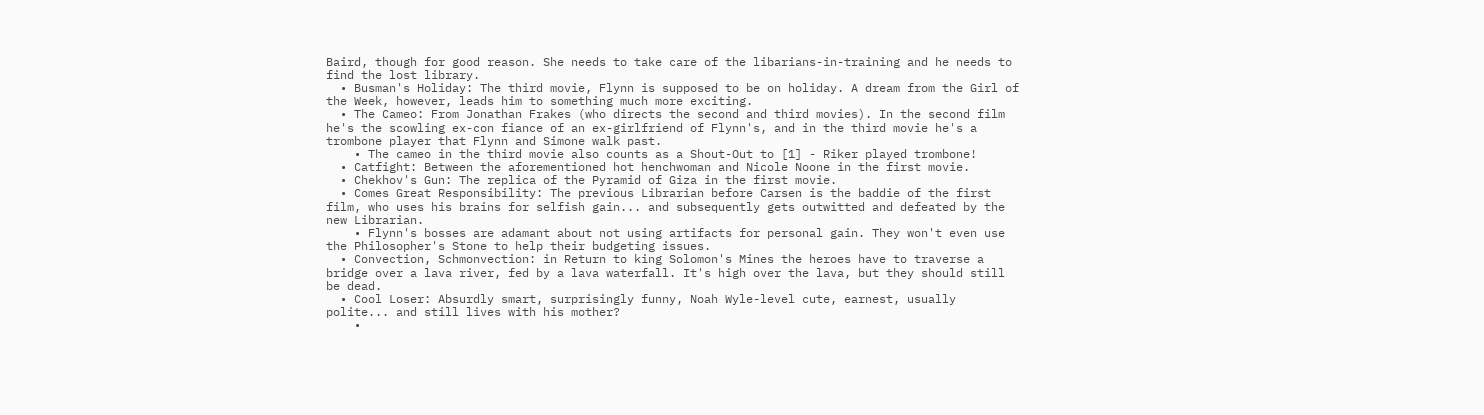Baird, though for good reason. She needs to take care of the libarians-in-training and he needs to find the lost library.
  • Busman's Holiday: The third movie, Flynn is supposed to be on holiday. A dream from the Girl of the Week, however, leads him to something much more exciting.
  • The Cameo: From Jonathan Frakes (who directs the second and third movies). In the second film he's the scowling ex-con fiance of an ex-girlfriend of Flynn's, and in the third movie he's a trombone player that Flynn and Simone walk past.
    • The cameo in the third movie also counts as a Shout-Out to [1] - Riker played trombone!
  • Catfight: Between the aforementioned hot henchwoman and Nicole Noone in the first movie.
  • Chekhov's Gun: The replica of the Pyramid of Giza in the first movie.
  • Comes Great Responsibility: The previous Librarian before Carsen is the baddie of the first film, who uses his brains for selfish gain... and subsequently gets outwitted and defeated by the new Librarian.
    • Flynn's bosses are adamant about not using artifacts for personal gain. They won't even use the Philosopher's Stone to help their budgeting issues.
  • Convection, Schmonvection: in Return to king Solomon's Mines the heroes have to traverse a bridge over a lava river, fed by a lava waterfall. It's high over the lava, but they should still be dead.
  • Cool Loser: Absurdly smart, surprisingly funny, Noah Wyle-level cute, earnest, usually polite... and still lives with his mother?
    •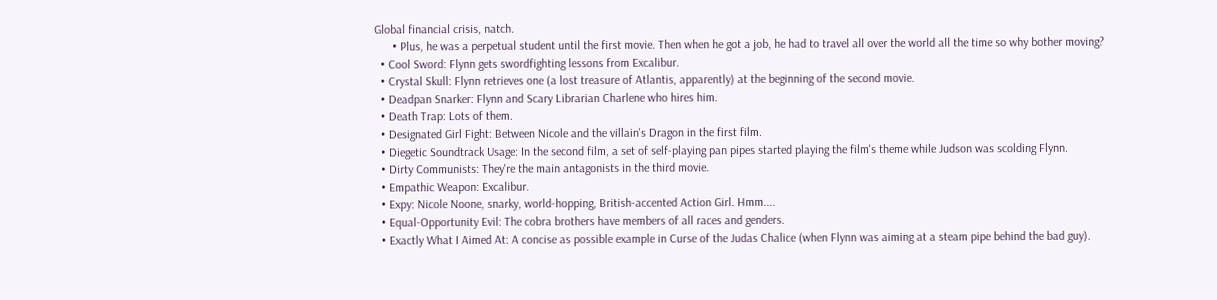Global financial crisis, natch.
      • Plus, he was a perpetual student until the first movie. Then when he got a job, he had to travel all over the world all the time so why bother moving?
  • Cool Sword: Flynn gets swordfighting lessons from Excalibur.
  • Crystal Skull: Flynn retrieves one (a lost treasure of Atlantis, apparently) at the beginning of the second movie.
  • Deadpan Snarker: Flynn and Scary Librarian Charlene who hires him.
  • Death Trap: Lots of them.
  • Designated Girl Fight: Between Nicole and the villain's Dragon in the first film.
  • Diegetic Soundtrack Usage: In the second film, a set of self-playing pan pipes started playing the film's theme while Judson was scolding Flynn.
  • Dirty Communists: They're the main antagonists in the third movie.
  • Empathic Weapon: Excalibur.
  • Expy: Nicole Noone, snarky, world-hopping, British-accented Action Girl. Hmm....
  • Equal-Opportunity Evil: The cobra brothers have members of all races and genders.
  • Exactly What I Aimed At: A concise as possible example in Curse of the Judas Chalice (when Flynn was aiming at a steam pipe behind the bad guy).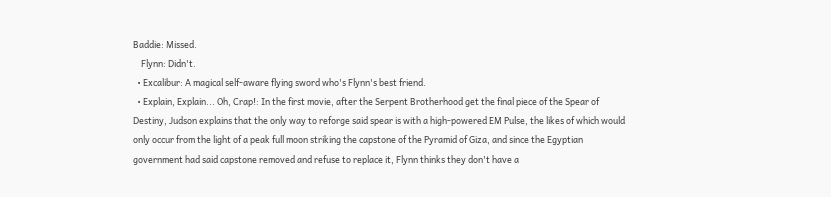Baddie: Missed.
    Flynn: Didn't.
  • Excalibur: A magical self-aware flying sword who's Flynn's best friend.
  • Explain, Explain... Oh, Crap!: In the first movie, after the Serpent Brotherhood get the final piece of the Spear of Destiny, Judson explains that the only way to reforge said spear is with a high-powered EM Pulse, the likes of which would only occur from the light of a peak full moon striking the capstone of the Pyramid of Giza, and since the Egyptian government had said capstone removed and refuse to replace it, Flynn thinks they don't have a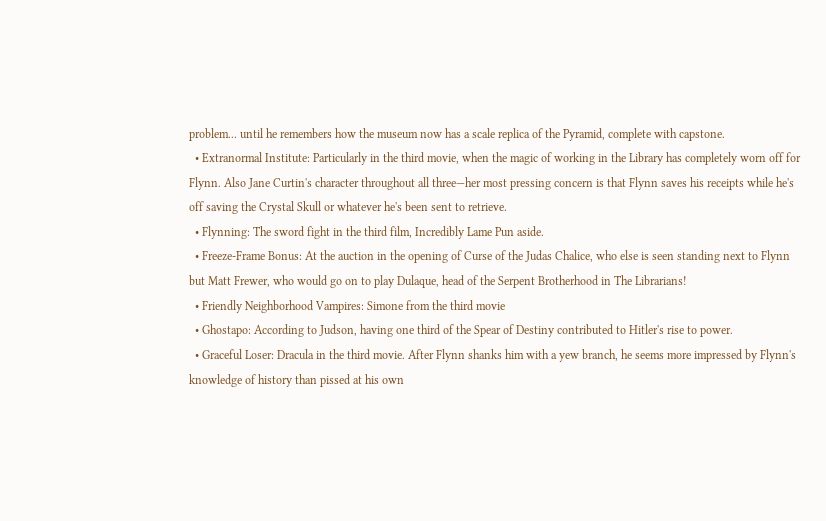problem... until he remembers how the museum now has a scale replica of the Pyramid, complete with capstone.
  • Extranormal Institute: Particularly in the third movie, when the magic of working in the Library has completely worn off for Flynn. Also Jane Curtin's character throughout all three—her most pressing concern is that Flynn saves his receipts while he's off saving the Crystal Skull or whatever he's been sent to retrieve.
  • Flynning: The sword fight in the third film, Incredibly Lame Pun aside.
  • Freeze-Frame Bonus: At the auction in the opening of Curse of the Judas Chalice, who else is seen standing next to Flynn but Matt Frewer, who would go on to play Dulaque, head of the Serpent Brotherhood in The Librarians!
  • Friendly Neighborhood Vampires: Simone from the third movie
  • Ghostapo: According to Judson, having one third of the Spear of Destiny contributed to Hitler's rise to power.
  • Graceful Loser: Dracula in the third movie. After Flynn shanks him with a yew branch, he seems more impressed by Flynn's knowledge of history than pissed at his own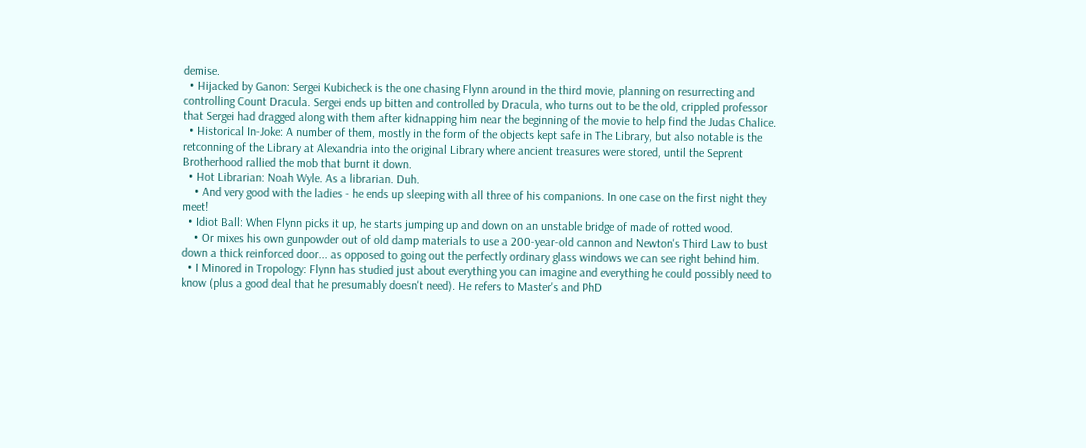demise.
  • Hijacked by Ganon: Sergei Kubicheck is the one chasing Flynn around in the third movie, planning on resurrecting and controlling Count Dracula. Sergei ends up bitten and controlled by Dracula, who turns out to be the old, crippled professor that Sergei had dragged along with them after kidnapping him near the beginning of the movie to help find the Judas Chalice.
  • Historical In-Joke: A number of them, mostly in the form of the objects kept safe in The Library, but also notable is the retconning of the Library at Alexandria into the original Library where ancient treasures were stored, until the Seprent Brotherhood rallied the mob that burnt it down.
  • Hot Librarian: Noah Wyle. As a librarian. Duh.
    • And very good with the ladies - he ends up sleeping with all three of his companions. In one case on the first night they meet!
  • Idiot Ball: When Flynn picks it up, he starts jumping up and down on an unstable bridge of made of rotted wood.
    • Or mixes his own gunpowder out of old damp materials to use a 200-year-old cannon and Newton's Third Law to bust down a thick reinforced door... as opposed to going out the perfectly ordinary glass windows we can see right behind him.
  • I Minored in Tropology: Flynn has studied just about everything you can imagine and everything he could possibly need to know (plus a good deal that he presumably doesn't need). He refers to Master's and PhD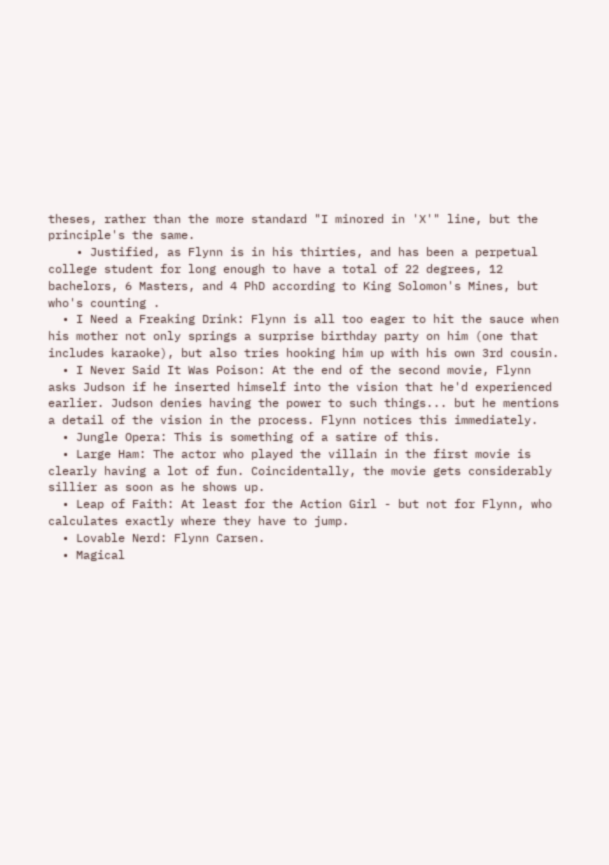theses, rather than the more standard "I minored in 'X'" line, but the principle's the same.
    • Justified, as Flynn is in his thirties, and has been a perpetual college student for long enough to have a total of 22 degrees, 12 bachelors, 6 Masters, and 4 PhD according to King Solomon's Mines, but who's counting .
  • I Need a Freaking Drink: Flynn is all too eager to hit the sauce when his mother not only springs a surprise birthday party on him (one that includes karaoke), but also tries hooking him up with his own 3rd cousin.
  • I Never Said It Was Poison: At the end of the second movie, Flynn asks Judson if he inserted himself into the vision that he'd experienced earlier. Judson denies having the power to such things... but he mentions a detail of the vision in the process. Flynn notices this immediately.
  • Jungle Opera: This is something of a satire of this.
  • Large Ham: The actor who played the villain in the first movie is clearly having a lot of fun. Coincidentally, the movie gets considerably sillier as soon as he shows up.
  • Leap of Faith: At least for the Action Girl - but not for Flynn, who calculates exactly where they have to jump.
  • Lovable Nerd: Flynn Carsen.
  • Magical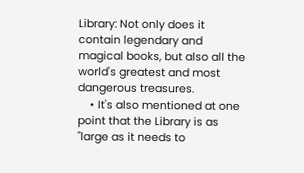Library: Not only does it contain legendary and magical books, but also all the world's greatest and most dangerous treasures.
    • It's also mentioned at one point that the Library is as "large as it needs to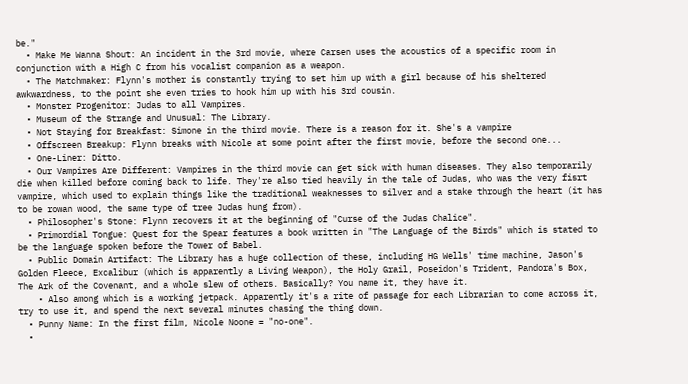be."
  • Make Me Wanna Shout: An incident in the 3rd movie, where Carsen uses the acoustics of a specific room in conjunction with a High C from his vocalist companion as a weapon.
  • The Matchmaker: Flynn's mother is constantly trying to set him up with a girl because of his sheltered awkwardness, to the point she even tries to hook him up with his 3rd cousin.
  • Monster Progenitor: Judas to all Vampires.
  • Museum of the Strange and Unusual: The Library.
  • Not Staying for Breakfast: Simone in the third movie. There is a reason for it. She's a vampire
  • Offscreen Breakup: Flynn breaks with Nicole at some point after the first movie, before the second one...
  • One-Liner: Ditto.
  • Our Vampires Are Different: Vampires in the third movie can get sick with human diseases. They also temporarily die when killed before coming back to life. They're also tied heavily in the tale of Judas, who was the very fisrt vampire, which used to explain things like the traditional weaknesses to silver and a stake through the heart (it has to be rowan wood, the same type of tree Judas hung from).
  • Philosopher's Stone: Flynn recovers it at the beginning of "Curse of the Judas Chalice".
  • Primordial Tongue: Quest for the Spear features a book written in "The Language of the Birds" which is stated to be the language spoken before the Tower of Babel.
  • Public Domain Artifact: The Library has a huge collection of these, including HG Wells' time machine, Jason's Golden Fleece, Excalibur (which is apparently a Living Weapon), the Holy Grail, Poseidon's Trident, Pandora's Box, The Ark of the Covenant, and a whole slew of others. Basically? You name it, they have it.
    • Also among which is a working jetpack. Apparently it's a rite of passage for each Librarian to come across it, try to use it, and spend the next several minutes chasing the thing down.
  • Punny Name: In the first film, Nicole Noone = "no-one".
  •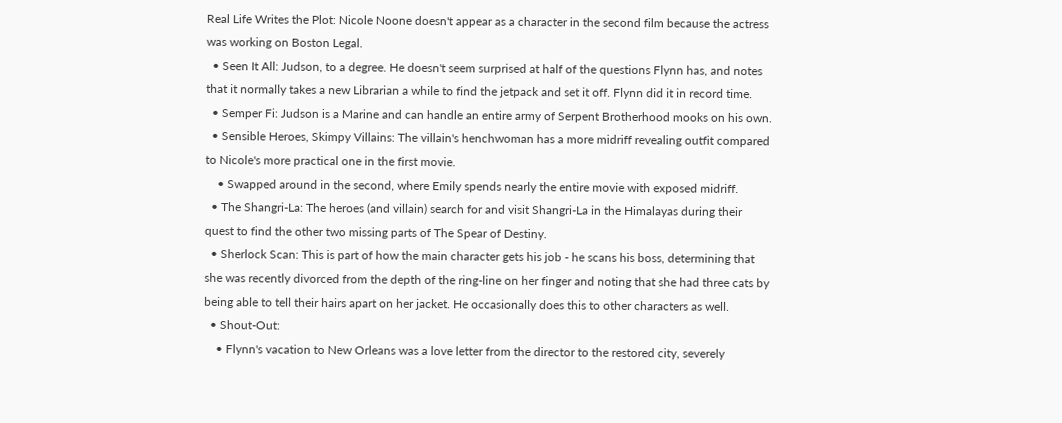Real Life Writes the Plot: Nicole Noone doesn't appear as a character in the second film because the actress was working on Boston Legal.
  • Seen It All: Judson, to a degree. He doesn't seem surprised at half of the questions Flynn has, and notes that it normally takes a new Librarian a while to find the jetpack and set it off. Flynn did it in record time.
  • Semper Fi: Judson is a Marine and can handle an entire army of Serpent Brotherhood mooks on his own.
  • Sensible Heroes, Skimpy Villains: The villain's henchwoman has a more midriff revealing outfit compared to Nicole's more practical one in the first movie.
    • Swapped around in the second, where Emily spends nearly the entire movie with exposed midriff.
  • The Shangri-La: The heroes (and villain) search for and visit Shangri-La in the Himalayas during their quest to find the other two missing parts of The Spear of Destiny.
  • Sherlock Scan: This is part of how the main character gets his job - he scans his boss, determining that she was recently divorced from the depth of the ring-line on her finger and noting that she had three cats by being able to tell their hairs apart on her jacket. He occasionally does this to other characters as well.
  • Shout-Out:
    • Flynn's vacation to New Orleans was a love letter from the director to the restored city, severely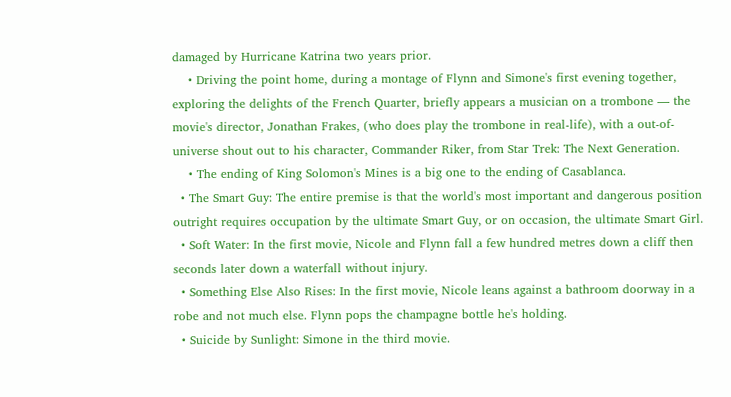damaged by Hurricane Katrina two years prior.
    • Driving the point home, during a montage of Flynn and Simone's first evening together, exploring the delights of the French Quarter, briefly appears a musician on a trombone — the movie's director, Jonathan Frakes, (who does play the trombone in real-life), with a out-of-universe shout out to his character, Commander Riker, from Star Trek: The Next Generation.
    • The ending of King Solomon's Mines is a big one to the ending of Casablanca.
  • The Smart Guy: The entire premise is that the world's most important and dangerous position outright requires occupation by the ultimate Smart Guy, or on occasion, the ultimate Smart Girl.
  • Soft Water: In the first movie, Nicole and Flynn fall a few hundred metres down a cliff then seconds later down a waterfall without injury.
  • Something Else Also Rises: In the first movie, Nicole leans against a bathroom doorway in a robe and not much else. Flynn pops the champagne bottle he's holding.
  • Suicide by Sunlight: Simone in the third movie.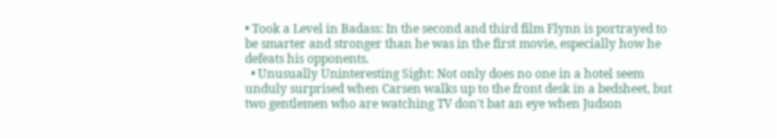• Took a Level in Badass: In the second and third film Flynn is portrayed to be smarter and stronger than he was in the first movie, especially how he defeats his opponents.
  • Unusually Uninteresting Sight: Not only does no one in a hotel seem unduly surprised when Carsen walks up to the front desk in a bedsheet, but two gentlemen who are watching TV don't bat an eye when Judson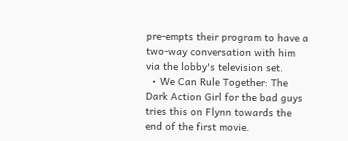pre-empts their program to have a two-way conversation with him via the lobby's television set.
  • We Can Rule Together: The Dark Action Girl for the bad guys tries this on Flynn towards the end of the first movie.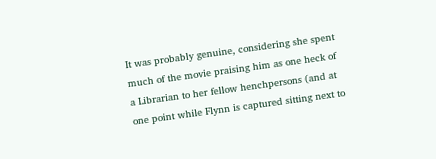It was probably genuine, considering she spent much of the movie praising him as one heck of a Librarian to her fellow henchpersons (and at one point while Flynn is captured sitting next to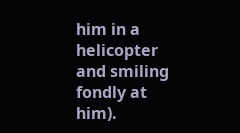him in a helicopter and smiling fondly at him).